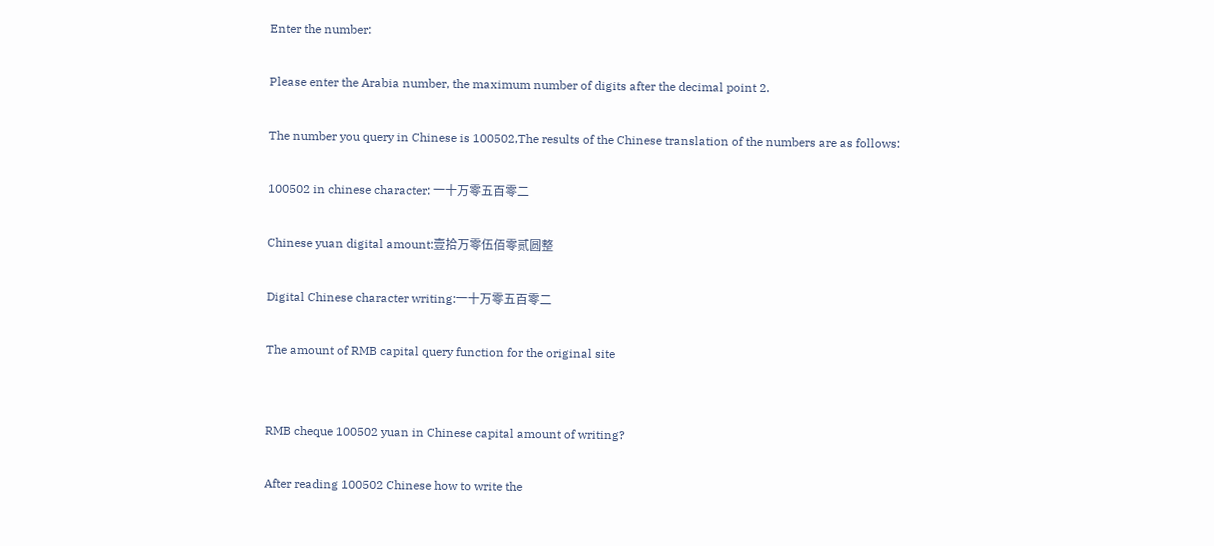Enter the number:

Please enter the Arabia number, the maximum number of digits after the decimal point 2.

The number you query in Chinese is 100502,The results of the Chinese translation of the numbers are as follows:

100502 in chinese character: 一十万零五百零二

Chinese yuan digital amount:壹拾万零伍佰零贰圆整

Digital Chinese character writing:一十万零五百零二

The amount of RMB capital query function for the original site


RMB cheque 100502 yuan in Chinese capital amount of writing?

After reading 100502 Chinese how to write the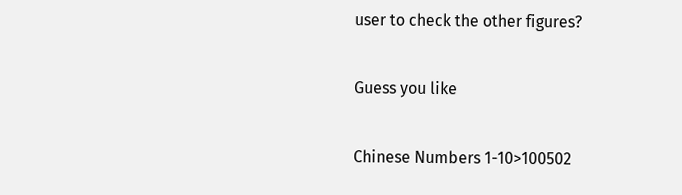user to check the other figures?

Guess you like

Chinese Numbers 1-10>100502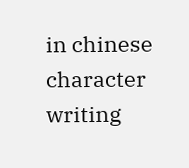in chinese character writing